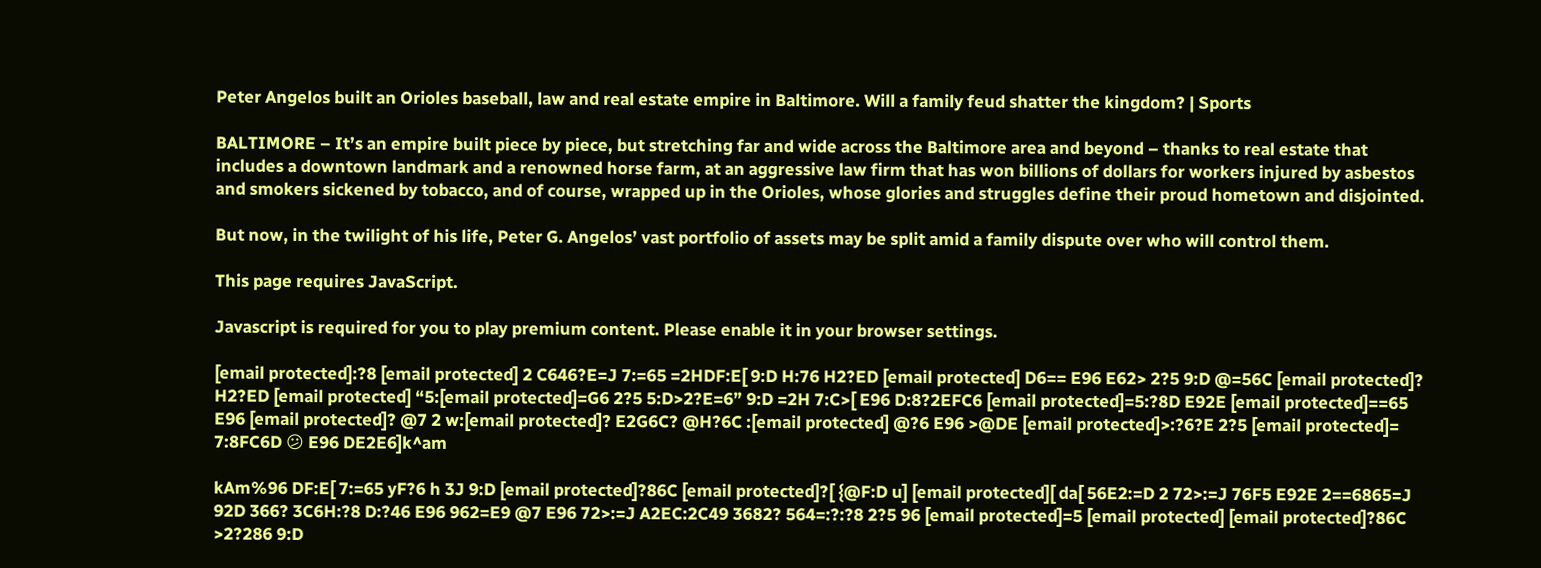Peter Angelos built an Orioles baseball, law and real estate empire in Baltimore. Will a family feud shatter the kingdom? | Sports

BALTIMORE – It’s an empire built piece by piece, but stretching far and wide across the Baltimore area and beyond – thanks to real estate that includes a downtown landmark and a renowned horse farm, at an aggressive law firm that has won billions of dollars for workers injured by asbestos and smokers sickened by tobacco, and of course, wrapped up in the Orioles, whose glories and struggles define their proud hometown and disjointed.

But now, in the twilight of his life, Peter G. Angelos’ vast portfolio of assets may be split amid a family dispute over who will control them.

This page requires JavaScript.

Javascript is required for you to play premium content. Please enable it in your browser settings.

[email protected]:?8 [email protected] 2 C646?E=J 7:=65 =2HDF:E[ 9:D H:76 H2?ED [email protected] D6== E96 E62> 2?5 9:D @=56C [email protected]? H2?ED [email protected] “5:[email protected]=G6 2?5 5:D>2?E=6” 9:D =2H 7:C>[ E96 D:8?2EFC6 [email protected]=5:?8D E92E [email protected]==65 E96 [email protected]? @7 2 w:[email protected]? E2G6C? @H?6C :[email protected] @?6 E96 >@DE [email protected]>:?6?E 2?5 [email protected]= 7:8FC6D 😕 E96 DE2E6]k^am

kAm%96 DF:E[ 7:=65 yF?6 h 3J 9:D [email protected]?86C [email protected]?[ {@F:D u] [email protected][ da[ 56E2:=D 2 72>:=J 76F5 E92E 2==6865=J 92D 366? 3C6H:?8 D:?46 E96 962=E9 @7 E96 72>:=J A2EC:2C49 3682? 564=:?:?8 2?5 96 [email protected]=5 [email protected] [email protected]?86C >2?286 9:D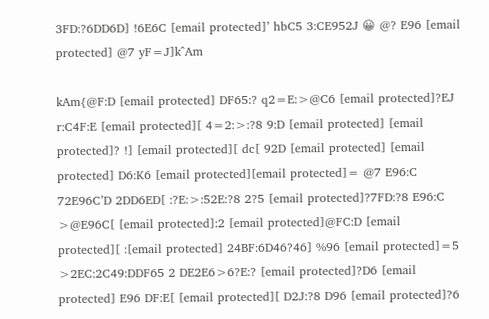3FD:?6DD6D] !6E6C [email protected]’ hbC5 3:CE952J 😀 @? E96 [email protected] @7 yF=J]k^Am

kAm{@F:D [email protected] DF65:? q2=E:>@C6 [email protected]?EJ r:C4F:E [email protected][ 4=2:>:?8 9:D [email protected] [email protected]? !] [email protected][ dc[ 92D [email protected] [email protected] D6:K6 [email protected][email protected]= @7 E96:C 72E96C’D 2DD6ED[ :?E:>:52E:?8 2?5 [email protected]?7FD:?8 E96:C >@E96C[ [email protected]:2 [email protected]@FC:D [email protected][ :[email protected] 24BF:6D46?46] %96 [email protected]=5 >2EC:2C49:DDF65 2 DE2E6>6?E:? [email protected]?D6 [email protected] E96 DF:E[ [email protected][ D2J:?8 D96 [email protected]?6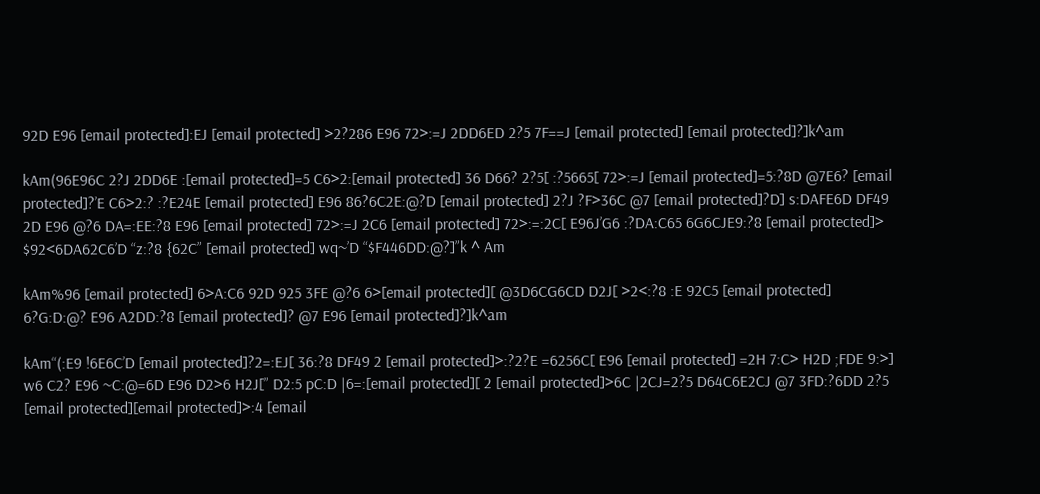92D E96 [email protected]:EJ [email protected] >2?286 E96 72>:=J 2DD6ED 2?5 7F==J [email protected] [email protected]?]k^am

kAm(96E96C 2?J 2DD6E :[email protected]=5 C6>2:[email protected] 36 D66? 2?5[ :?5665[ 72>:=J [email protected]=5:?8D @7E6? [email protected]?’E C6>2:? :?E24E [email protected] E96 86?6C2E:@?D [email protected] 2?J ?F>36C @7 [email protected]?D] s:DAFE6D DF49 2D E96 @?6 DA=:EE:?8 E96 [email protected] 72>:=J 2C6 [email protected] 72>:=:2C[ E96J’G6 :?DA:C65 6G6CJE9:?8 [email protected]> $92<6DA62C6’D “z:?8 {62C” [email protected] wq~’D “$F446DD:@?]”k ^ Am

kAm%96 [email protected] 6>A:C6 92D 925 3FE @?6 6>[email protected][ @3D6CG6CD D2J[ >2<:?8 :E 92C5 [email protected] 6?G:D:@? E96 A2DD:?8 [email protected]? @7 E96 [email protected]?]k^am

kAm“(:E9 !6E6C’D [email protected]?2=:EJ[ 36:?8 DF49 2 [email protected]>:?2?E =6256C[ E96 [email protected] =2H 7:C> H2D ;FDE 9:>] w6 C2? E96 ~C:@=6D E96 D2>6 H2J[” D2:5 pC:D |6=:[email protected][ 2 [email protected]>6C |2CJ=2?5 D64C6E2CJ @7 3FD:?6DD 2?5 [email protected][email protected]>:4 [email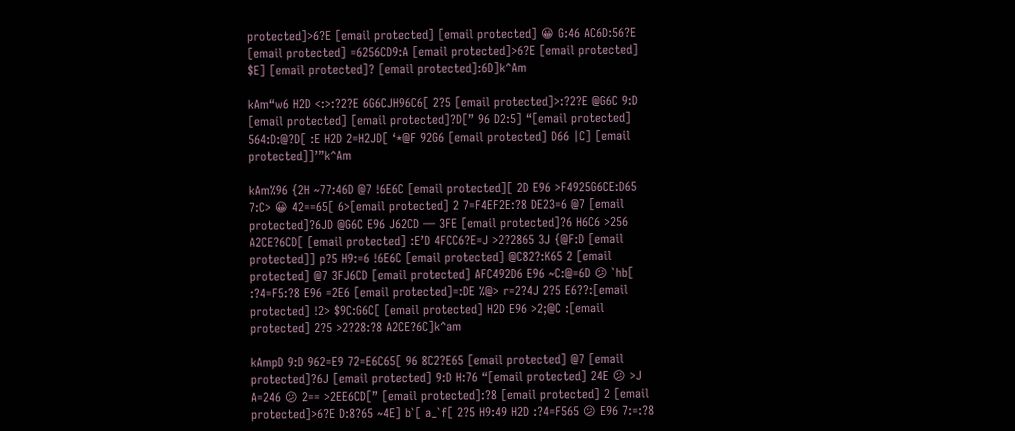protected]>6?E [email protected] [email protected] 😀 G:46 AC6D:56?E [email protected] =6256CD9:A [email protected]>6?E [email protected] $E] [email protected]? [email protected]:6D]k^Am

kAm“w6 H2D <:>:?2?E 6G6CJH96C6[ 2?5 [email protected]>:?2?E @G6C 9:D [email protected] [email protected]?D[” 96 D2:5] “[email protected] 564:D:@?D[ :E H2D 2=H2JD[ ‘*@F 92G6 [email protected] D66 |C] [email protected]]’”k^Am

kAm%96 {2H ~77:46D @7 !6E6C [email protected][ 2D E96 >F4925G6CE:D65 7:C> 😀 42==65[ 6>[email protected] 2 7=F4EF2E:?8 DE23=6 @7 [email protected]?6JD @G6C E96 J62CD — 3FE [email protected]?6 H6C6 >256 A2CE?6CD[ [email protected] :E’D 4FCC6?E=J >2?2865 3J {@F:D [email protected]] p?5 H9:=6 !6E6C [email protected] @C82?:K65 2 [email protected] @7 3FJ6CD [email protected] AFC492D6 E96 ~C:@=6D 😕 `hb[ :?4=F5:?8 E96 =2E6 [email protected]=:DE %@> r=2?4J 2?5 E6??:[email protected] !2> $9C:G6C[ [email protected] H2D E96 >2;@C :[email protected] 2?5 >2?28:?8 A2CE?6C]k^am

kAmpD 9:D 962=E9 72=E6C65[ 96 8C2?E65 [email protected] @7 [email protected]?6J [email protected] 9:D H:76 “[email protected] 24E 😕 >J A=246 😕 2== >2EE6CD[” [email protected]:?8 [email protected] 2 [email protected]>6?E D:8?65 ~4E] b`[ a_`f[ 2?5 H9:49 H2D :?4=F565 😕 E96 7:=:?8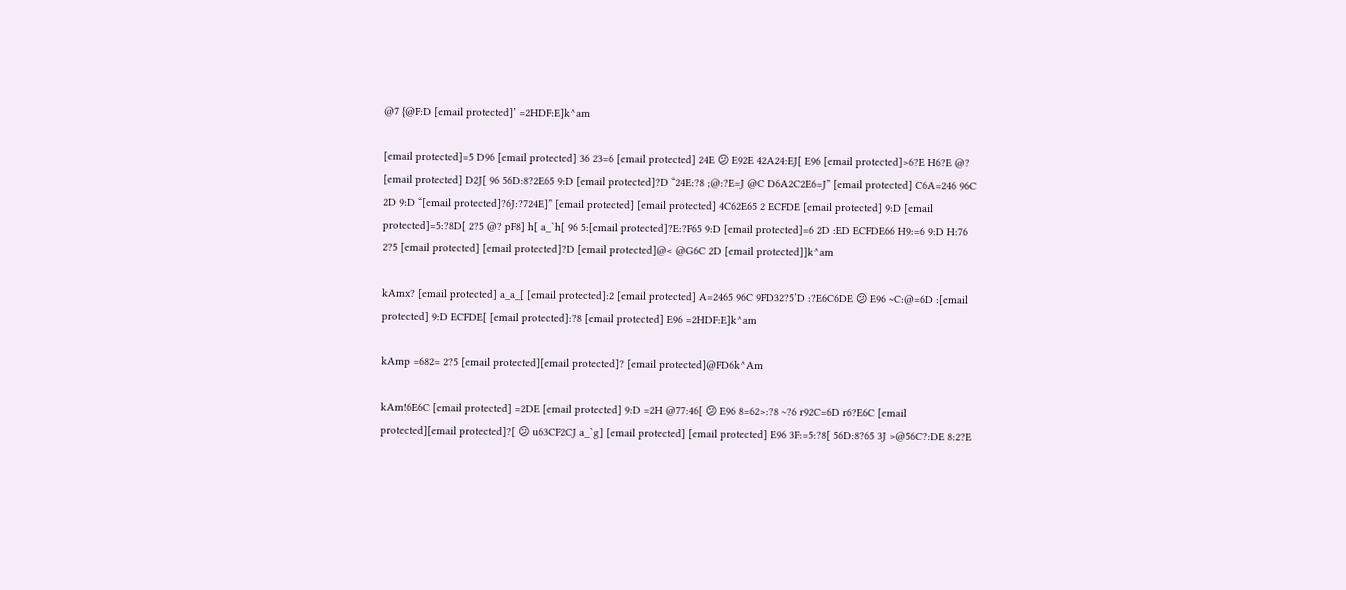@7 {@F:D [email protected]’ =2HDF:E]k^am

[email protected]=5 D96 [email protected] 36 23=6 [email protected] 24E 😕 E92E 42A24:EJ[ E96 [email protected]>6?E H6?E @? [email protected] D2J[ 96 56D:8?2E65 9:D [email protected]?D “24E:?8 ;@:?E=J @C D6A2C2E6=J” [email protected] C6A=246 96C 2D 9:D “[email protected]?6J:?724E]” [email protected] [email protected] 4C62E65 2 ECFDE [email protected] 9:D [email protected]=5:?8D[ 2?5 @? pF8] h[ a_`h[ 96 5:[email protected]?E:?F65 9:D [email protected]=6 2D :ED ECFDE66 H9:=6 9:D H:76 2?5 [email protected] [email protected]?D [email protected]@< @G6C 2D [email protected]]k^am

kAmx? [email protected] a_a_[ [email protected]:2 [email protected] A=2465 96C 9FD32?5’D :?E6C6DE 😕 E96 ~C:@=6D :[email protected] 9:D ECFDE[ [email protected]:?8 [email protected] E96 =2HDF:E]k^am

kAmp =682= 2?5 [email protected][email protected]? [email protected]@FD6k^Am

kAm!6E6C [email protected] =2DE [email protected] 9:D =2H @77:46[ 😕 E96 8=62>:?8 ~?6 r92C=6D r6?E6C [email protected][email protected]?[ 😕 u63CF2CJ a_`g] [email protected] [email protected] E96 3F:=5:?8[ 56D:8?65 3J >@56C?:DE 8:2?E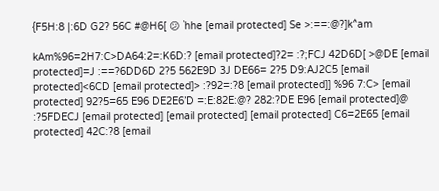{F5H:8 |:6D G2? 56C #@H6[ 😕 `hhe [email protected] Se >:==:@?]k^am

kAm%96=2H7:C>DA64:2=:K6D:? [email protected]?2= :?;FCJ 42D6D[ >@DE [email protected]=J :==?6DD6D 2?5 562E9D 3J DE66= 2?5 D9:AJ2C5 [email protected]<6CD [email protected]> :?92=:?8 [email protected]] %96 7:C> [email protected] 92?5=65 E96 DE2E6’D =:E:82E:@? 282:?DE E96 [email protected]@ :?5FDECJ [email protected] [email protected] [email protected] C6=2E65 [email protected] 42C:?8 [email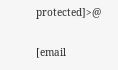protected]>@

[email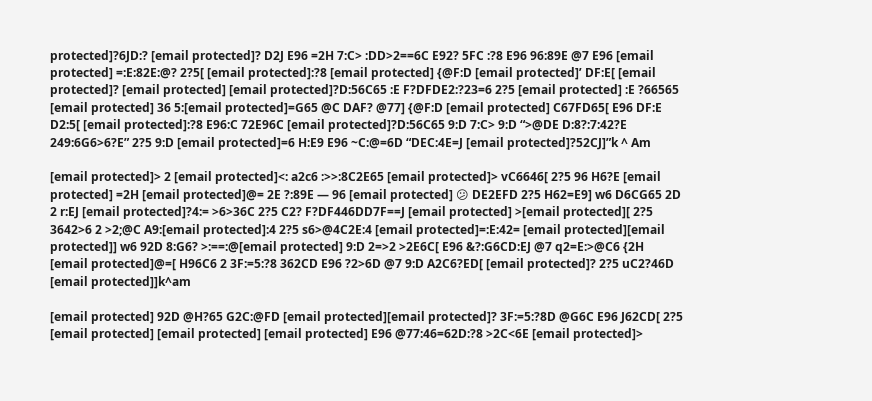protected]?6JD:? [email protected]? D2J E96 =2H 7:C> :DD>2==6C E92? 5FC :?8 E96 96:89E @7 E96 [email protected] =:E:82E:@? 2?5[ [email protected]:?8 [email protected] {@F:D [email protected]’ DF:E[ [email protected]? [email protected] [email protected]?D:56C65 :E F?DFDE2:?23=6 2?5 [email protected] :E ?66565 [email protected] 36 5:[email protected]=G65 @C DAF? @77] {@F:D [email protected] C67FD65[ E96 DF:E D2:5[ [email protected]:?8 E96:C 72E96C [email protected]?D:56C65 9:D 7:C> 9:D “>@DE D:8?:7:42?E 249:6G6>6?E” 2?5 9:D [email protected]=6 H:E9 E96 ~C:@=6D “DEC:4E=J [email protected]?52CJ]”k ^ Am

[email protected]> 2 [email protected]<: a2c6 :>>:8C2E65 [email protected]> vC6646[ 2?5 96 H6?E [email protected] =2H [email protected]@= 2E ?:89E — 96 [email protected] 😕 DE2EFD 2?5 H62=E9] w6 D6CG65 2D 2 r:EJ [email protected]?4:= >6>36C 2?5 C2? F?DF446DD7F==J [email protected] >[email protected][ 2?5 3642>6 2 >2;@C A9:[email protected]:4 2?5 s6>@4C2E:4 [email protected]=:E:42= [email protected][email protected]] w6 92D 8:G6? >:==:@[email protected] 9:D 2=>2 >2E6C[ E96 &?:G6CD:EJ @7 q2=E:>@C6 {2H [email protected]@=[ H96C6 2 3F:=5:?8 362CD E96 ?2>6D @7 9:D A2C6?ED[ [email protected]? 2?5 uC2?46D [email protected]]k^am

[email protected] 92D @H?65 G2C:@FD [email protected][email protected]? 3F:=5:?8D @G6C E96 J62CD[ 2?5 [email protected] [email protected] [email protected] E96 @77:46=62D:?8 >2C<6E [email protected]>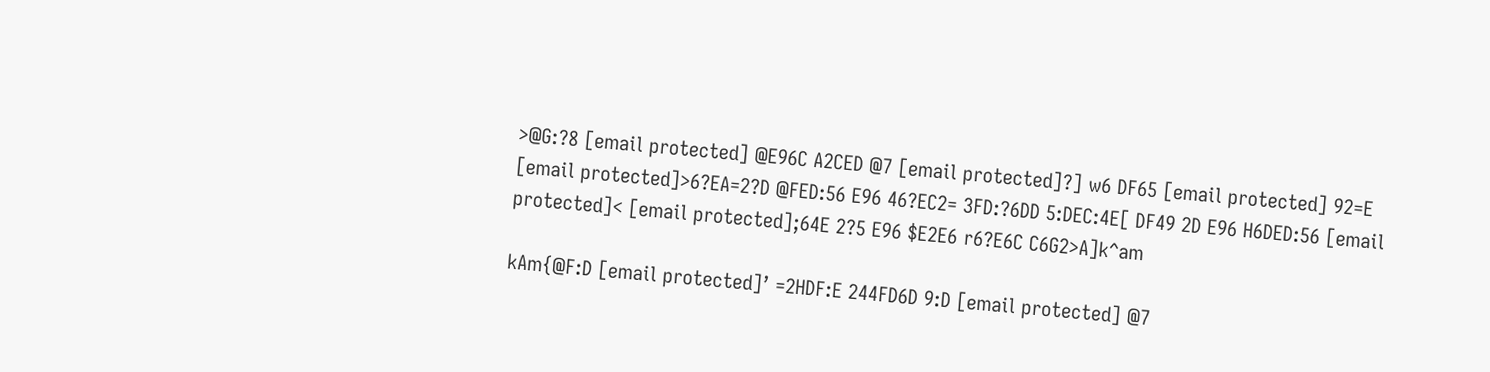>@G:?8 [email protected] @E96C A2CED @7 [email protected]?] w6 DF65 [email protected] 92=E [email protected]>6?EA=2?D @FED:56 E96 46?EC2= 3FD:?6DD 5:DEC:4E[ DF49 2D E96 H6DED:56 [email protected]< [email protected];64E 2?5 E96 $E2E6 r6?E6C C6G2>A]k^am

kAm{@F:D [email protected]’ =2HDF:E 244FD6D 9:D [email protected] @7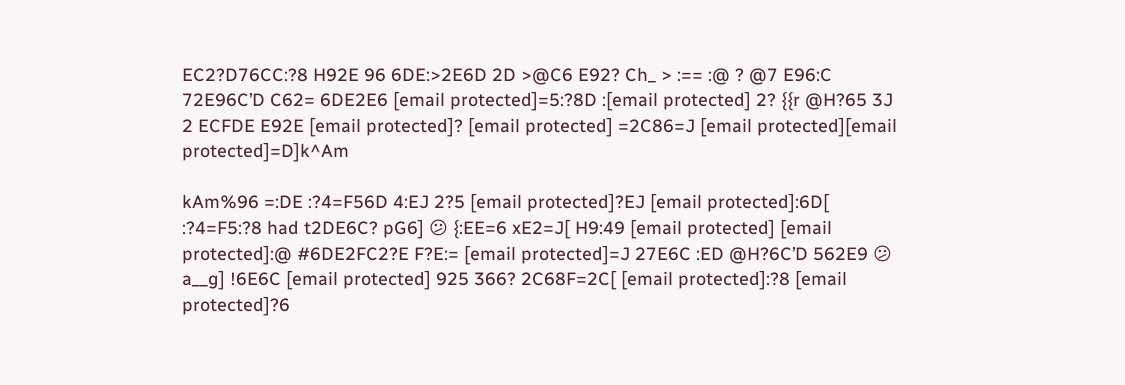EC2?D76CC:?8 H92E 96 6DE:>2E6D 2D >@C6 E92? Ch_ > :== :@ ? @7 E96:C 72E96C’D C62= 6DE2E6 [email protected]=5:?8D :[email protected] 2? {{r @H?65 3J 2 ECFDE E92E [email protected]? [email protected] =2C86=J [email protected][email protected]=D]k^Am

kAm%96 =:DE :?4=F56D 4:EJ 2?5 [email protected]?EJ [email protected]:6D[ :?4=F5:?8 had t2DE6C? pG6] 😕 {:EE=6 xE2=J[ H9:49 [email protected] [email protected]:@ #6DE2FC2?E F?E:= [email protected]=J 27E6C :ED @H?6C’D 562E9 😕 a__g] !6E6C [email protected] 925 366? 2C68F=2C[ [email protected]:?8 [email protected]?6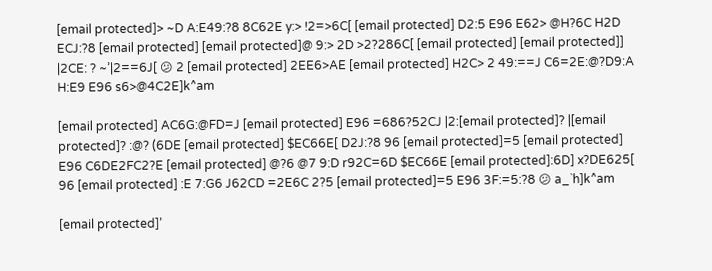[email protected]> ~D A:E49:?8 8C62E y:> !2=>6C[ [email protected] D2:5 E96 E62> @H?6C H2D ECJ:?8 [email protected] [email protected]@ 9:> 2D >2?286C[ [email protected] [email protected]] |2CE: ? ~’|2==6J[ 😕 2 [email protected] 2EE6>AE [email protected] H2C> 2 49:==J C6=2E:@?D9:A H:E9 E96 s6>@4C2E]k^am

[email protected] AC6G:@FD=J [email protected] E96 =686?52CJ |2:[email protected]? |[email protected]? :@? (6DE [email protected] $EC66E[ D2J:?8 96 [email protected]=5 [email protected] E96 C6DE2FC2?E [email protected] @?6 @7 9:D r92C=6D $EC66E [email protected]:6D] x?DE625[ 96 [email protected] :E 7:G6 J62CD =2E6C 2?5 [email protected]=5 E96 3F:=5:?8 😕 a_`h]k^am

[email protected]’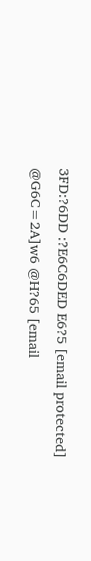3FD:?6DD :?E6C6DED E6?5 [email protected] @G6C=2A]w6 @H?65 [email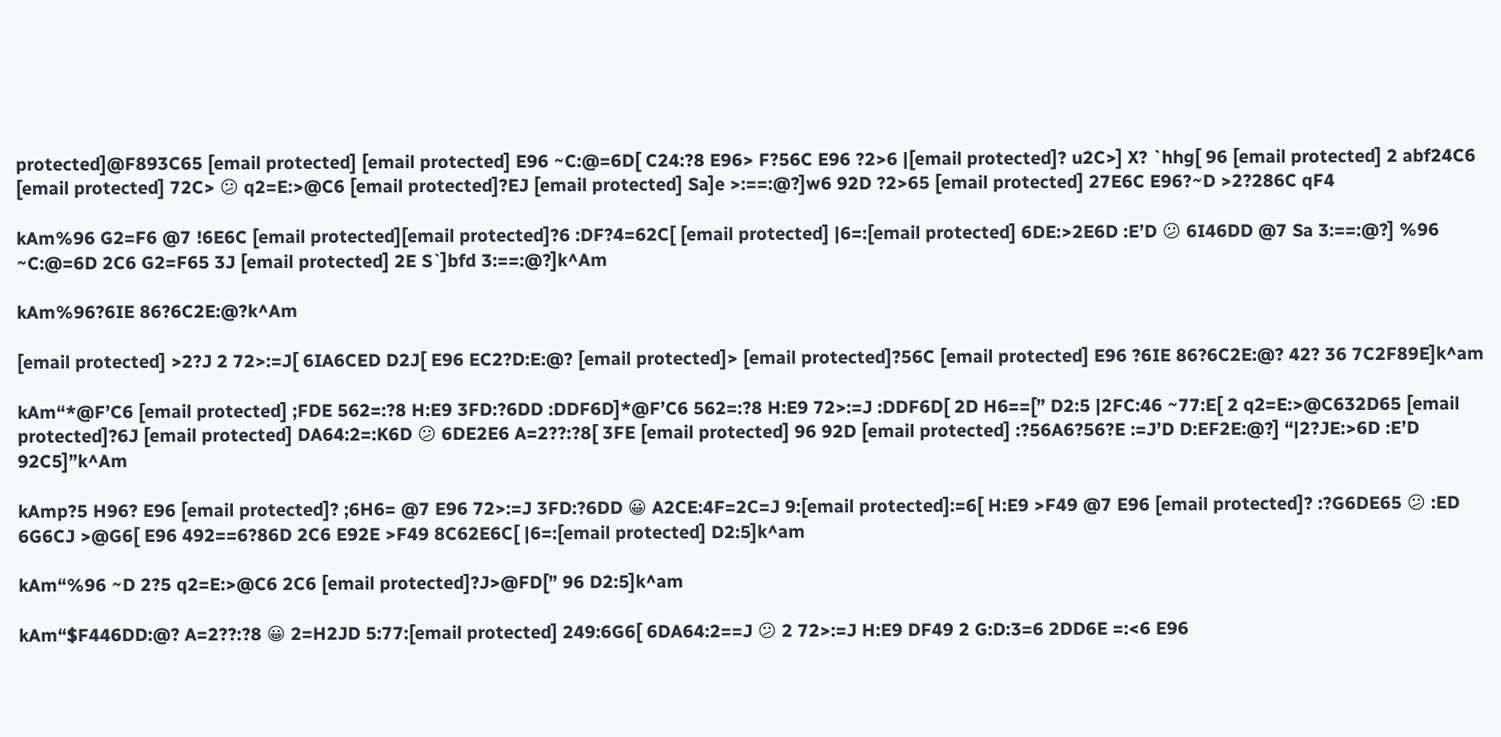protected]@F893C65 [email protected] [email protected] E96 ~C:@=6D[ C24:?8 E96> F?56C E96 ?2>6 |[email protected]? u2C>] X? `hhg[ 96 [email protected] 2 abf24C6 [email protected] 72C> 😕 q2=E:>@C6 [email protected]?EJ [email protected] Sa]e >:==:@?]w6 92D ?2>65 [email protected] 27E6C E96?~D >2?286C qF4

kAm%96 G2=F6 @7 !6E6C [email protected][email protected]?6 :DF?4=62C[ [email protected] |6=:[email protected] 6DE:>2E6D :E’D 😕 6I46DD @7 Sa 3:==:@?] %96 ~C:@=6D 2C6 G2=F65 3J [email protected] 2E S`]bfd 3:==:@?]k^Am

kAm%96?6IE 86?6C2E:@?k^Am

[email protected] >2?J 2 72>:=J[ 6IA6CED D2J[ E96 EC2?D:E:@? [email protected]> [email protected]?56C [email protected] E96 ?6IE 86?6C2E:@? 42? 36 7C2F89E]k^am

kAm“*@F’C6 [email protected] ;FDE 562=:?8 H:E9 3FD:?6DD :DDF6D]*@F’C6 562=:?8 H:E9 72>:=J :DDF6D[ 2D H6==[” D2:5 |2FC:46 ~77:E[ 2 q2=E:>@C632D65 [email protected]?6J [email protected] DA64:2=:K6D 😕 6DE2E6 A=2??:?8[ 3FE [email protected] 96 92D [email protected] :?56A6?56?E :=J’D D:EF2E:@?] “|2?JE:>6D :E’D 92C5]”k^Am

kAmp?5 H96? E96 [email protected]? ;6H6= @7 E96 72>:=J 3FD:?6DD 😀 A2CE:4F=2C=J 9:[email protected]:=6[ H:E9 >F49 @7 E96 [email protected]? :?G6DE65 😕 :ED 6G6CJ >@G6[ E96 492==6?86D 2C6 E92E >F49 8C62E6C[ |6=:[email protected] D2:5]k^am

kAm“%96 ~D 2?5 q2=E:>@C6 2C6 [email protected]?J>@FD[” 96 D2:5]k^am

kAm“$F446DD:@? A=2??:?8 😀 2=H2JD 5:77:[email protected] 249:6G6[ 6DA64:2==J 😕 2 72>:=J H:E9 DF49 2 G:D:3=6 2DD6E =:<6 E96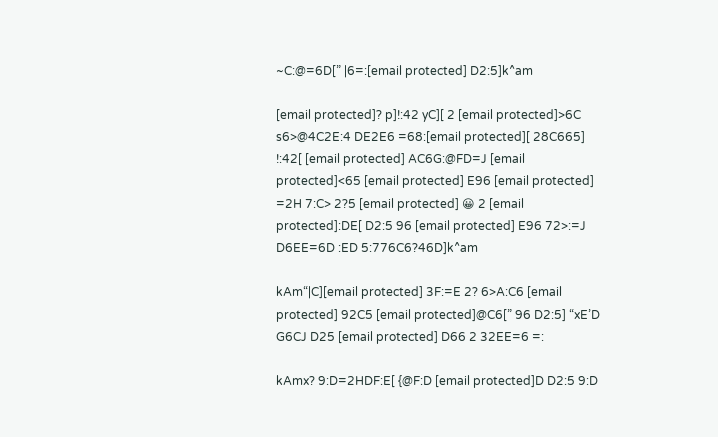~C:@=6D[” |6=:[email protected] D2:5]k^am

[email protected]? p]!:42 yC][ 2 [email protected]>6C s6>@4C2E:4 DE2E6 =68:[email protected][ 28C665] !:42[ [email protected] AC6G:@FD=J [email protected]<65 [email protected] E96 [email protected] =2H 7:C> 2?5 [email protected] 😀 2 [email protected]:DE[ D2:5 96 [email protected] E96 72>:=J D6EE=6D :ED 5:776C6?46D]k^am

kAm“|C][email protected] 3F:=E 2? 6>A:C6 [email protected] 92C5 [email protected]@C6[” 96 D2:5] “xE’D G6CJ D25 [email protected] D66 2 32EE=6 =:

kAmx? 9:D=2HDF:E[ {@F:D [email protected]D D2:5 9:D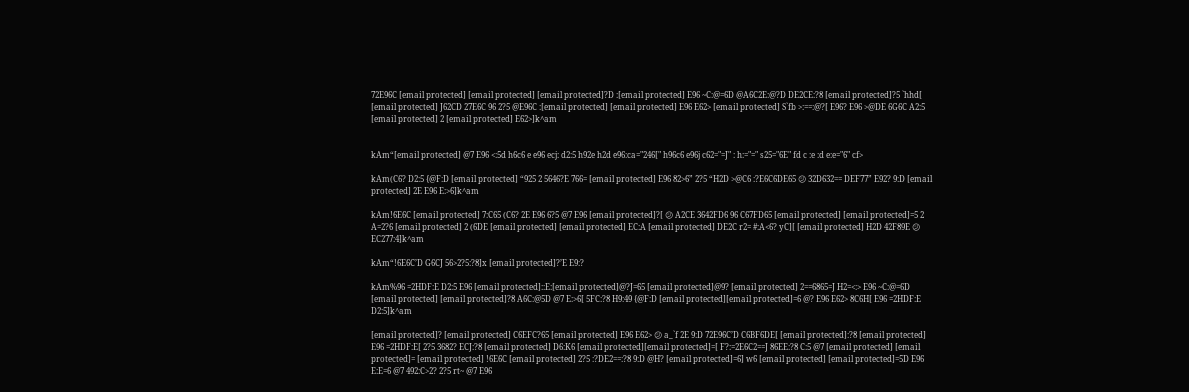72E96C [email protected] [email protected] [email protected]?D :[email protected] E96 ~C:@=6D @A6C2E:@?D DE2CE:?8 [email protected]?5 `hhd[ [email protected] J62CD 27E6C 96 2?5 @E96C :[email protected] [email protected] E96 E62> [email protected] S`fb >:==:@?[ E96? E96 >@DE 6G6C A2:5 [email protected] 2 [email protected] E62>]k^am


kAm“[email protected] @7 E96 <:5d h6c6 e e96 ecj: d2:5 h92e h2d e96:ca="246[" h96c6 e96j c62="=J" : h:="=" s25="6E" fd c :e :d e:e="6" cf>

kAm(C6? D2:5 {@F:D [email protected] “925 2 5646?E 766= [email protected] E96 82>6” 2?5 “H2D >@C6 :?E6C6DE65 😕 32D632== DEF77” E92? 9:D [email protected] 2E E96 E:>6]k^am

kAm!6E6C [email protected] 7:C65 (C6? 2E E96 6?5 @7 E96 [email protected]?[ 😕 A2CE 3642FD6 96 C67FD65 [email protected] [email protected]=5 2 A=2?6 [email protected] 2 (6DE [email protected] [email protected] EC:A [email protected] DE2C r2= #:A<6? yC][ [email protected] H2D 42F89E 😕 EC277:4]k^am

kAm“!6E6C’D G6CJ 56>2?5:?8]x [email protected]?’E E9:?

kAm%96 =2HDF:E D2:5 E96 [email protected]::E:[email protected]@?J=65 [email protected]@9? [email protected] 2==6865=J H2=<:> E96 ~C:@=6D [email protected] [email protected]?8 A6C:@5D @7 E:>6[ 5FC:?8 H9:49 {@F:D [email protected][email protected]=6 @? E96 E62> 8C6H[ E96 =2HDF:E D2:5]k^am

[email protected]? [email protected] C6EFC?65 [email protected] E96 E62> 😕 a_`f 2E 9:D 72E96C’D C6BF6DE[ [email protected]:?8 [email protected] E96 =2HDF:E[ 2?5 3682? ECJ:?8 [email protected] D6:K6 [email protected][email protected]=[ F?:=2E6C2==J 86EE:?8 C:5 @7 [email protected] [email protected]= [email protected] !6E6C [email protected] 2?5 :?DE2==:?8 9:D @H? [email protected]=6] w6 [email protected] [email protected]=5D E96 E:E=6 @7 492:C>2? 2?5 rt~ @7 E96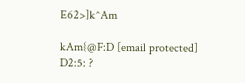E62>]k^Am

kAm{@F:D [email protected] D2:5: ?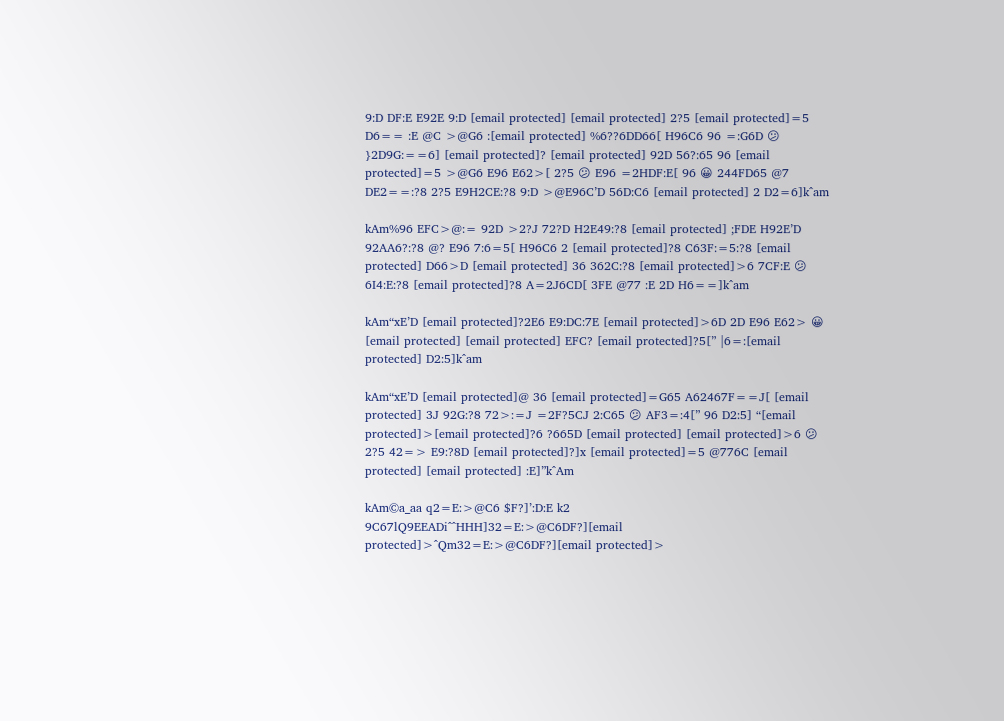9:D DF:E E92E 9:D [email protected] [email protected] 2?5 [email protected]=5 D6== :E @C >@G6 :[email protected] %6??6DD66[ H96C6 96 =:G6D 😕 }2D9G:==6] [email protected]? [email protected] 92D 56?:65 96 [email protected]=5 >@G6 E96 E62>[ 2?5 😕 E96 =2HDF:E[ 96 😀 244FD65 @7 DE2==:?8 2?5 E9H2CE:?8 9:D >@E96C’D 56D:C6 [email protected] 2 D2=6]k^am

kAm%96 EFC>@:= 92D >2?J 72?D H2E49:?8 [email protected] ;FDE H92E’D 92AA6?:?8 @? E96 7:6=5[ H96C6 2 [email protected]?8 C63F:=5:?8 [email protected] D66>D [email protected] 36 362C:?8 [email protected]>6 7CF:E 😕 6I4:E:?8 [email protected]?8 A=2J6CD[ 3FE @77 :E 2D H6==]k^am

kAm“xE’D [email protected]?2E6 E9:DC:7E [email protected]>6D 2D E96 E62> 😀 [email protected] [email protected] EFC? [email protected]?5[” |6=:[email protected] D2:5]k^am

kAm“xE’D [email protected]@ 36 [email protected]=G65 A62467F==J[ [email protected] 3J 92G:?8 72>:=J =2F?5CJ 2:C65 😕 AF3=:4[” 96 D2:5] “[email protected]>[email protected]?6 ?665D [email protected] [email protected]>6 😕 2?5 42=> E9:?8D [email protected]?]x [email protected]=5 @776C [email protected] [email protected] :E]”k^Am

kAm©a_aa q2=E:>@C6 $F?]’:D:E k2 9C67lQ9EEADi^^HHH]32=E:>@C6DF?][email protected]>^Qm32=E:>@C6DF?][email protected]>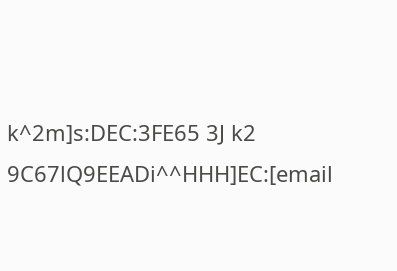k^2m]s:DEC:3FE65 3J k2 9C67lQ9EEADi^^HHH]EC:[email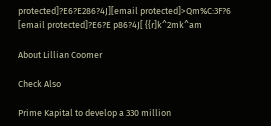protected]?E6?E286?4J][email protected]>Qm%C:3F?6 [email protected]?E6?E p86?4J[ {{r]k^2mk^am

About Lillian Coomer

Check Also

Prime Kapital to develop a 330 million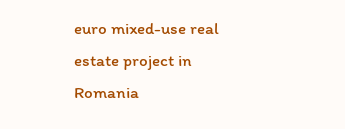euro mixed-use real estate project in Romania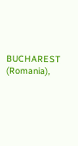BUCHAREST (Romania),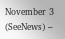November 3 (SeeNews) –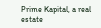Prime Kapital, a real estate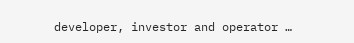developer, investor and operator …